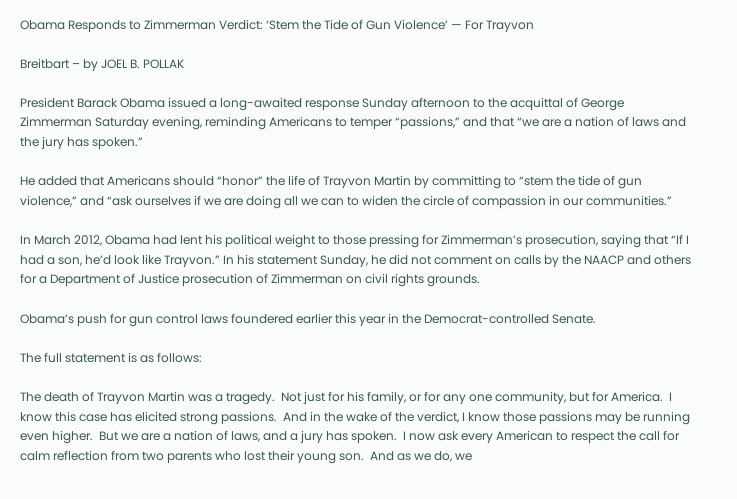Obama Responds to Zimmerman Verdict: ‘Stem the Tide of Gun Violence’ — For Trayvon

Breitbart – by JOEL B. POLLAK

President Barack Obama issued a long-awaited response Sunday afternoon to the acquittal of George Zimmerman Saturday evening, reminding Americans to temper “passions,” and that “we are a nation of laws and the jury has spoken.”

He added that Americans should “honor” the life of Trayvon Martin by committing to “stem the tide of gun violence,” and “ask ourselves if we are doing all we can to widen the circle of compassion in our communities.”

In March 2012, Obama had lent his political weight to those pressing for Zimmerman’s prosecution, saying that “If I had a son, he’d look like Trayvon.” In his statement Sunday, he did not comment on calls by the NAACP and others for a Department of Justice prosecution of Zimmerman on civil rights grounds.

Obama’s push for gun control laws foundered earlier this year in the Democrat-controlled Senate.

The full statement is as follows:

The death of Trayvon Martin was a tragedy.  Not just for his family, or for any one community, but for America.  I know this case has elicited strong passions.  And in the wake of the verdict, I know those passions may be running even higher.  But we are a nation of laws, and a jury has spoken.  I now ask every American to respect the call for calm reflection from two parents who lost their young son.  And as we do, we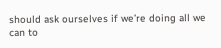should ask ourselves if we’re doing all we can to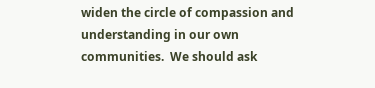widen the circle of compassion and understanding in our own communities.  We should ask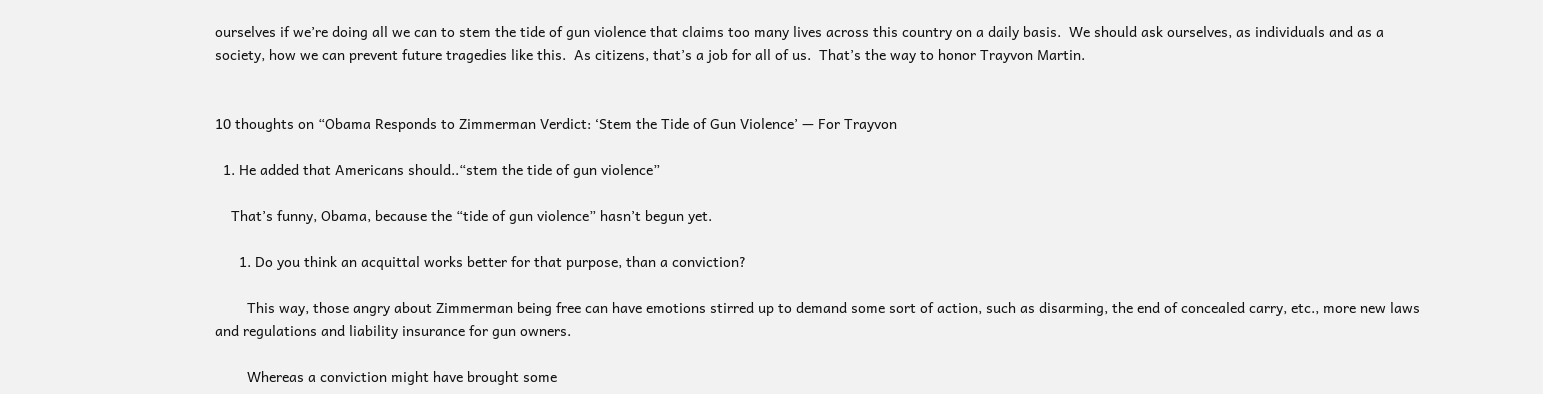ourselves if we’re doing all we can to stem the tide of gun violence that claims too many lives across this country on a daily basis.  We should ask ourselves, as individuals and as a society, how we can prevent future tragedies like this.  As citizens, that’s a job for all of us.  That’s the way to honor Trayvon Martin.


10 thoughts on “Obama Responds to Zimmerman Verdict: ‘Stem the Tide of Gun Violence’ — For Trayvon

  1. He added that Americans should..“stem the tide of gun violence”

    That’s funny, Obama, because the “tide of gun violence” hasn’t begun yet.

      1. Do you think an acquittal works better for that purpose, than a conviction?

        This way, those angry about Zimmerman being free can have emotions stirred up to demand some sort of action, such as disarming, the end of concealed carry, etc., more new laws and regulations and liability insurance for gun owners.

        Whereas a conviction might have brought some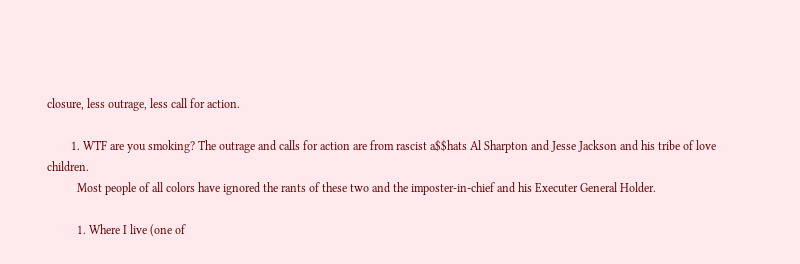closure, less outrage, less call for action.

        1. WTF are you smoking? The outrage and calls for action are from rascist a$$hats Al Sharpton and Jesse Jackson and his tribe of love children.
          Most people of all colors have ignored the rants of these two and the imposter-in-chief and his Executer General Holder.

          1. Where I live (one of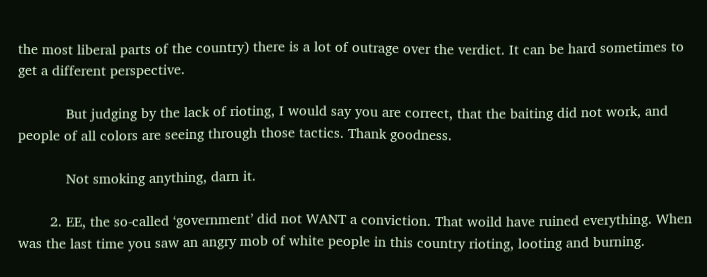the most liberal parts of the country) there is a lot of outrage over the verdict. It can be hard sometimes to get a different perspective.

            But judging by the lack of rioting, I would say you are correct, that the baiting did not work, and people of all colors are seeing through those tactics. Thank goodness.

            Not smoking anything, darn it.

        2. EE, the so-called ‘government’ did not WANT a conviction. That woild have ruined everything. When was the last time you saw an angry mob of white people in this country rioting, looting and burning.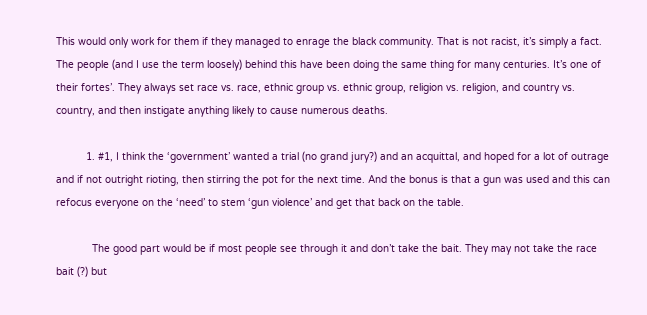This would only work for them if they managed to enrage the black community. That is not racist, it’s simply a fact. The people (and I use the term loosely) behind this have been doing the same thing for many centuries. It’s one of their fortes’. They always set race vs. race, ethnic group vs. ethnic group, religion vs. religion, and country vs. country, and then instigate anything likely to cause numerous deaths.

          1. #1, I think the ‘government’ wanted a trial (no grand jury?) and an acquittal, and hoped for a lot of outrage and if not outright rioting, then stirring the pot for the next time. And the bonus is that a gun was used and this can refocus everyone on the ‘need’ to stem ‘gun violence’ and get that back on the table.

            The good part would be if most people see through it and don’t take the bait. They may not take the race bait (?) but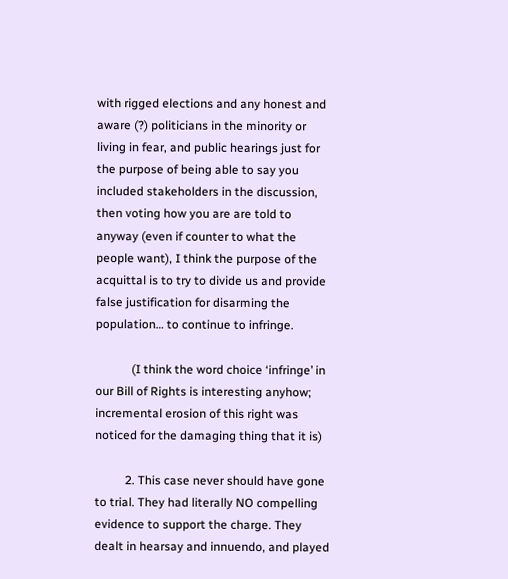with rigged elections and any honest and aware (?) politicians in the minority or living in fear, and public hearings just for the purpose of being able to say you included stakeholders in the discussion, then voting how you are are told to anyway (even if counter to what the people want), I think the purpose of the acquittal is to try to divide us and provide false justification for disarming the population… to continue to infringe.

            (I think the word choice ‘infringe’ in our Bill of Rights is interesting anyhow; incremental erosion of this right was noticed for the damaging thing that it is)

          2. This case never should have gone to trial. They had literally NO compelling evidence to support the charge. They dealt in hearsay and innuendo, and played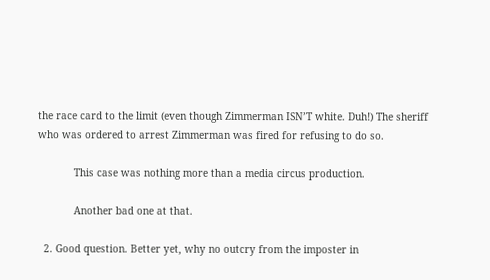the race card to the limit (even though Zimmerman ISN’T white. Duh!) The sheriff who was ordered to arrest Zimmerman was fired for refusing to do so.

            This case was nothing more than a media circus production.

            Another bad one at that.

  2. Good question. Better yet, why no outcry from the imposter in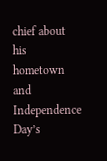chief about his hometown and Independence Day’s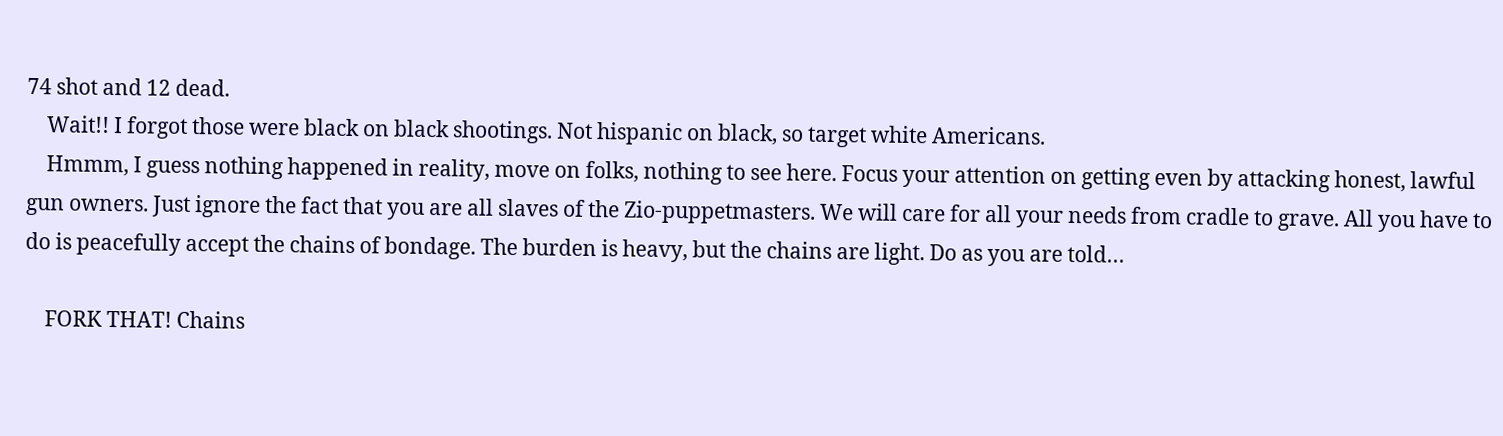74 shot and 12 dead.
    Wait!! I forgot those were black on black shootings. Not hispanic on black, so target white Americans.
    Hmmm, I guess nothing happened in reality, move on folks, nothing to see here. Focus your attention on getting even by attacking honest, lawful gun owners. Just ignore the fact that you are all slaves of the Zio-puppetmasters. We will care for all your needs from cradle to grave. All you have to do is peacefully accept the chains of bondage. The burden is heavy, but the chains are light. Do as you are told…

    FORK THAT! Chains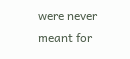were never meant for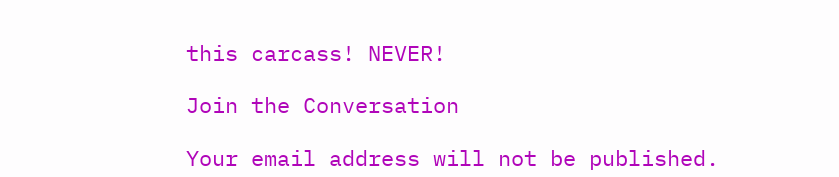this carcass! NEVER!

Join the Conversation

Your email address will not be published.